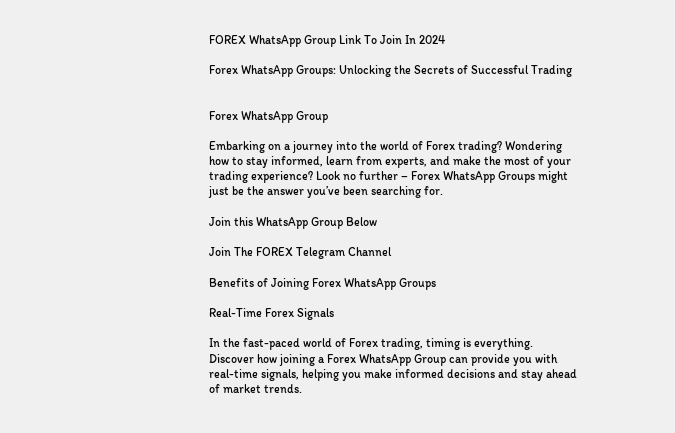FOREX WhatsApp Group Link To Join In 2024

Forex WhatsApp Groups: Unlocking the Secrets of Successful Trading


Forex WhatsApp Group

Embarking on a journey into the world of Forex trading? Wondering how to stay informed, learn from experts, and make the most of your trading experience? Look no further – Forex WhatsApp Groups might just be the answer you’ve been searching for.

Join this WhatsApp Group Below

Join The FOREX Telegram Channel

Benefits of Joining Forex WhatsApp Groups

Real-Time Forex Signals

In the fast-paced world of Forex trading, timing is everything. Discover how joining a Forex WhatsApp Group can provide you with real-time signals, helping you make informed decisions and stay ahead of market trends.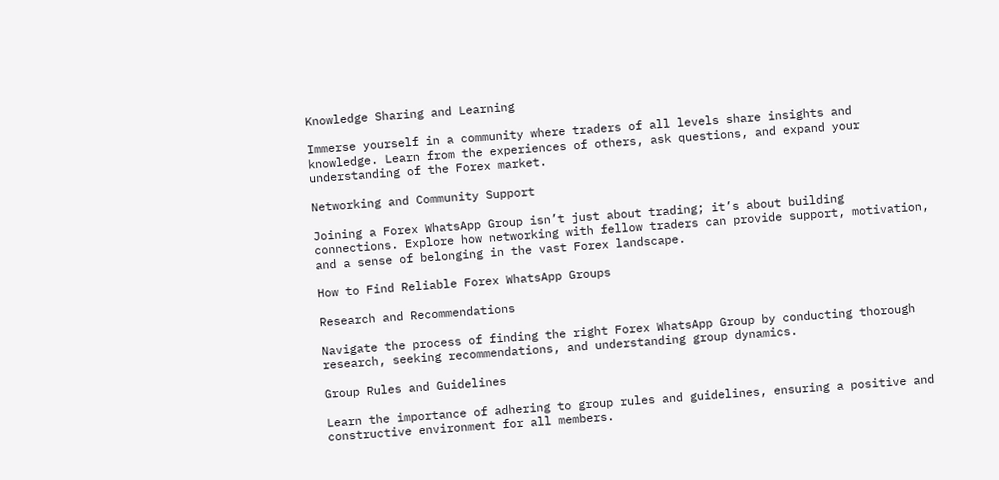Knowledge Sharing and Learning

Immerse yourself in a community where traders of all levels share insights and knowledge. Learn from the experiences of others, ask questions, and expand your understanding of the Forex market.

Networking and Community Support

Joining a Forex WhatsApp Group isn’t just about trading; it’s about building connections. Explore how networking with fellow traders can provide support, motivation, and a sense of belonging in the vast Forex landscape.

How to Find Reliable Forex WhatsApp Groups

Research and Recommendations

Navigate the process of finding the right Forex WhatsApp Group by conducting thorough research, seeking recommendations, and understanding group dynamics.

Group Rules and Guidelines

Learn the importance of adhering to group rules and guidelines, ensuring a positive and constructive environment for all members.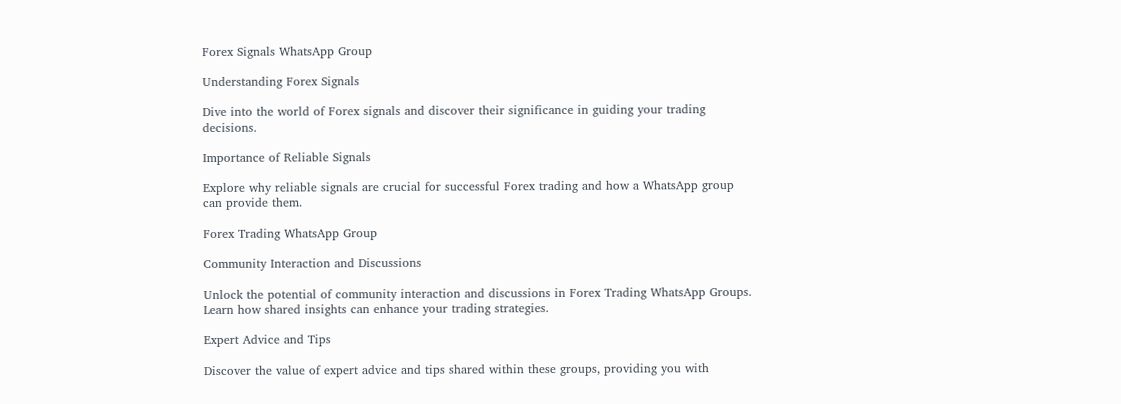Forex Signals WhatsApp Group

Understanding Forex Signals

Dive into the world of Forex signals and discover their significance in guiding your trading decisions.

Importance of Reliable Signals

Explore why reliable signals are crucial for successful Forex trading and how a WhatsApp group can provide them.

Forex Trading WhatsApp Group

Community Interaction and Discussions

Unlock the potential of community interaction and discussions in Forex Trading WhatsApp Groups. Learn how shared insights can enhance your trading strategies.

Expert Advice and Tips

Discover the value of expert advice and tips shared within these groups, providing you with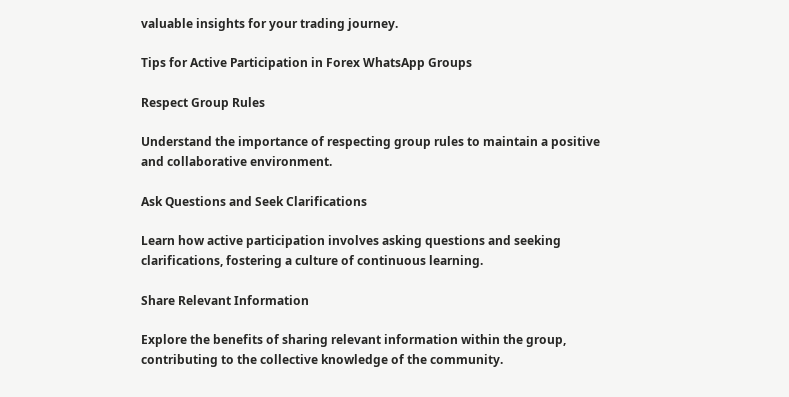valuable insights for your trading journey.

Tips for Active Participation in Forex WhatsApp Groups

Respect Group Rules

Understand the importance of respecting group rules to maintain a positive and collaborative environment.

Ask Questions and Seek Clarifications

Learn how active participation involves asking questions and seeking clarifications, fostering a culture of continuous learning.

Share Relevant Information

Explore the benefits of sharing relevant information within the group, contributing to the collective knowledge of the community.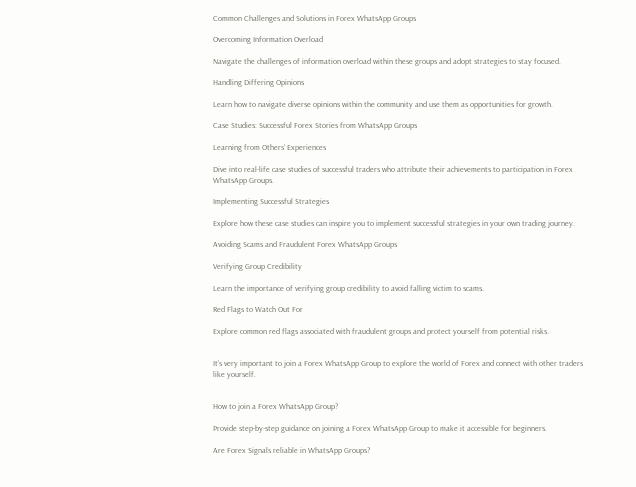Common Challenges and Solutions in Forex WhatsApp Groups

Overcoming Information Overload

Navigate the challenges of information overload within these groups and adopt strategies to stay focused.

Handling Differing Opinions

Learn how to navigate diverse opinions within the community and use them as opportunities for growth.

Case Studies: Successful Forex Stories from WhatsApp Groups

Learning from Others’ Experiences

Dive into real-life case studies of successful traders who attribute their achievements to participation in Forex WhatsApp Groups.

Implementing Successful Strategies

Explore how these case studies can inspire you to implement successful strategies in your own trading journey.

Avoiding Scams and Fraudulent Forex WhatsApp Groups

Verifying Group Credibility

Learn the importance of verifying group credibility to avoid falling victim to scams.

Red Flags to Watch Out For

Explore common red flags associated with fraudulent groups and protect yourself from potential risks.


It’s very important to join a Forex WhatsApp Group to explore the world of Forex and connect with other traders like yourself.


How to join a Forex WhatsApp Group?

Provide step-by-step guidance on joining a Forex WhatsApp Group to make it accessible for beginners.

Are Forex Signals reliable in WhatsApp Groups?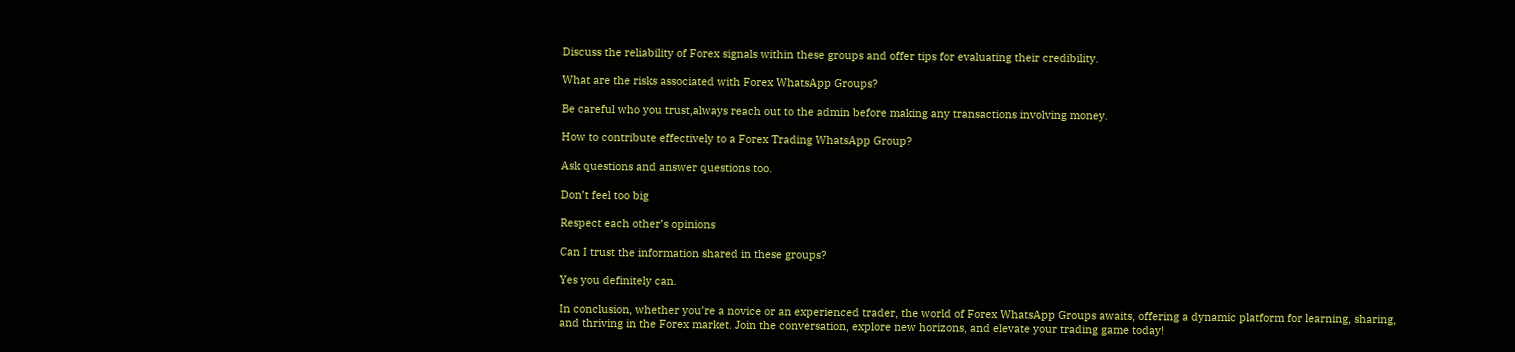Discuss the reliability of Forex signals within these groups and offer tips for evaluating their credibility.

What are the risks associated with Forex WhatsApp Groups?

Be careful who you trust,always reach out to the admin before making any transactions involving money.

How to contribute effectively to a Forex Trading WhatsApp Group?

Ask questions and answer questions too.

Don’t feel too big

Respect each other’s opinions

Can I trust the information shared in these groups?

Yes you definitely can.

In conclusion, whether you’re a novice or an experienced trader, the world of Forex WhatsApp Groups awaits, offering a dynamic platform for learning, sharing, and thriving in the Forex market. Join the conversation, explore new horizons, and elevate your trading game today!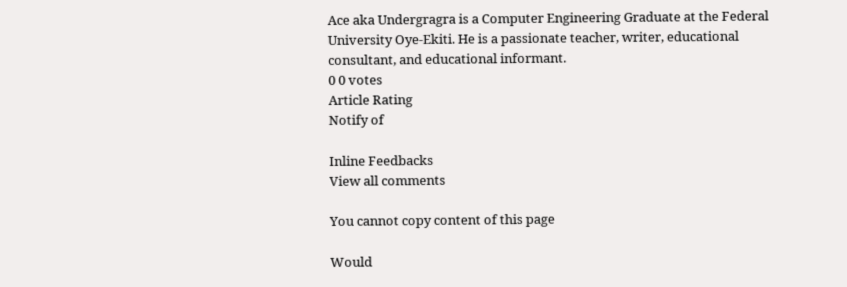Ace aka Undergragra is a Computer Engineering Graduate at the Federal University Oye-Ekiti. He is a passionate teacher, writer, educational consultant, and educational informant.
0 0 votes
Article Rating
Notify of

Inline Feedbacks
View all comments

You cannot copy content of this page

Would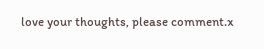love your thoughts, please comment.x